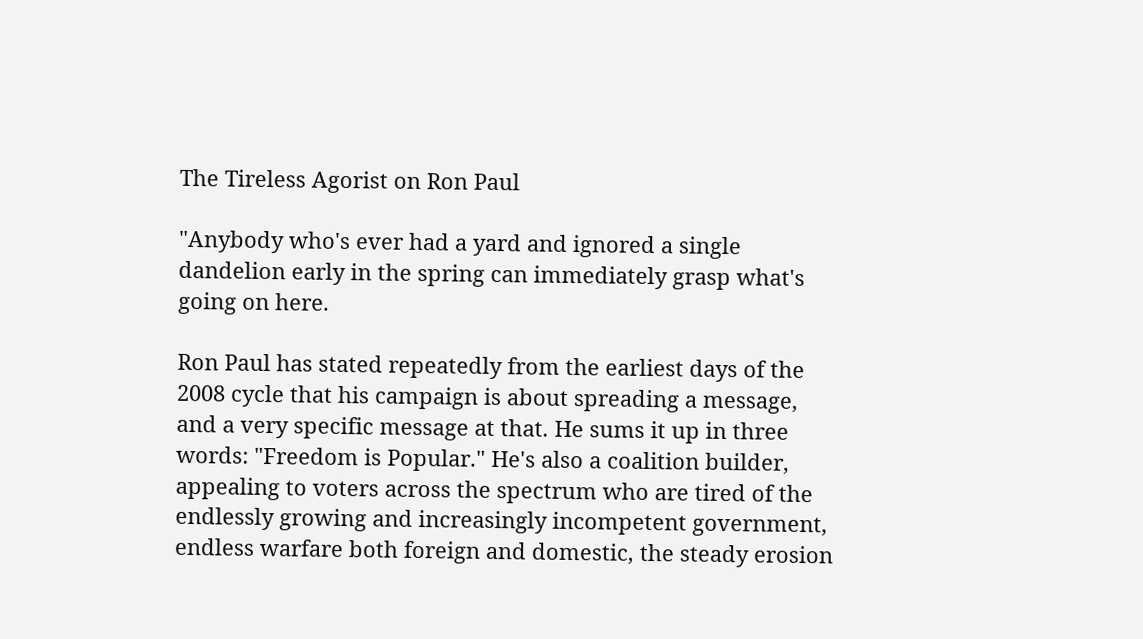The Tireless Agorist on Ron Paul

"Anybody who's ever had a yard and ignored a single dandelion early in the spring can immediately grasp what's going on here.

Ron Paul has stated repeatedly from the earliest days of the 2008 cycle that his campaign is about spreading a message, and a very specific message at that. He sums it up in three words: "Freedom is Popular." He's also a coalition builder, appealing to voters across the spectrum who are tired of the endlessly growing and increasingly incompetent government, endless warfare both foreign and domestic, the steady erosion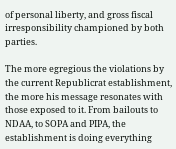of personal liberty, and gross fiscal irresponsibility championed by both parties.

The more egregious the violations by the current Republicrat establishment, the more his message resonates with those exposed to it. From bailouts to NDAA, to SOPA and PIPA, the establishment is doing everything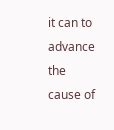it can to advance the cause of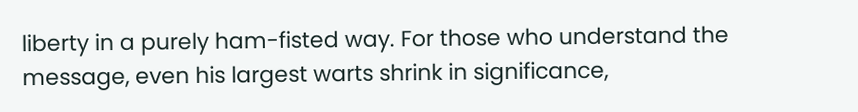liberty in a purely ham-fisted way. For those who understand the message, even his largest warts shrink in significance,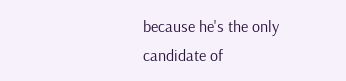because he's the only candidate of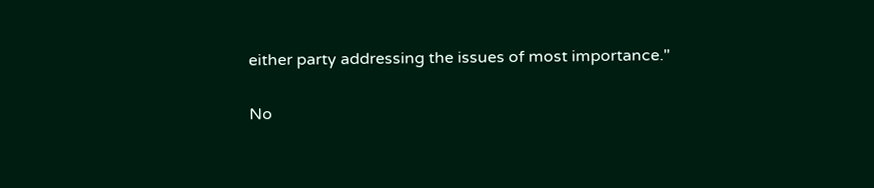either party addressing the issues of most importance."

No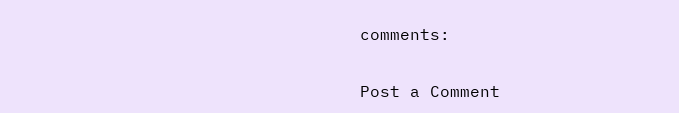comments:

Post a Comment